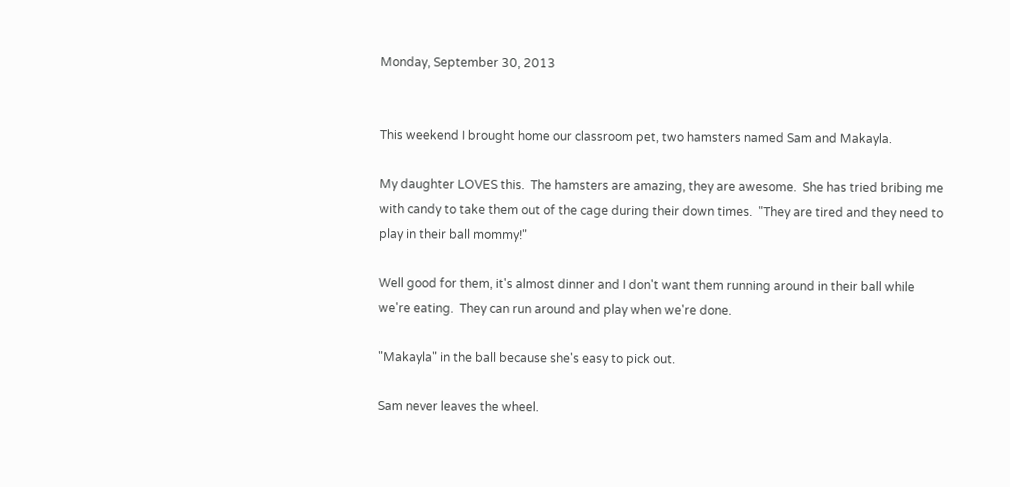Monday, September 30, 2013


This weekend I brought home our classroom pet, two hamsters named Sam and Makayla.

My daughter LOVES this.  The hamsters are amazing, they are awesome.  She has tried bribing me with candy to take them out of the cage during their down times.  "They are tired and they need to play in their ball mommy!"

Well good for them, it's almost dinner and I don't want them running around in their ball while we're eating.  They can run around and play when we're done.

"Makayla" in the ball because she's easy to pick out.

Sam never leaves the wheel.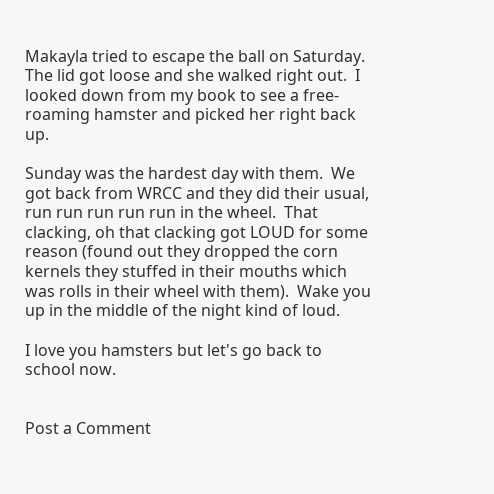Makayla tried to escape the ball on Saturday.  The lid got loose and she walked right out.  I looked down from my book to see a free-roaming hamster and picked her right back up.

Sunday was the hardest day with them.  We got back from WRCC and they did their usual, run run run run run in the wheel.  That clacking, oh that clacking got LOUD for some reason (found out they dropped the corn kernels they stuffed in their mouths which was rolls in their wheel with them).  Wake you up in the middle of the night kind of loud.

I love you hamsters but let's go back to school now.


Post a Comment